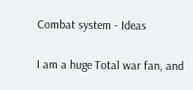Combat system - Ideas

I am a huge Total war fan, and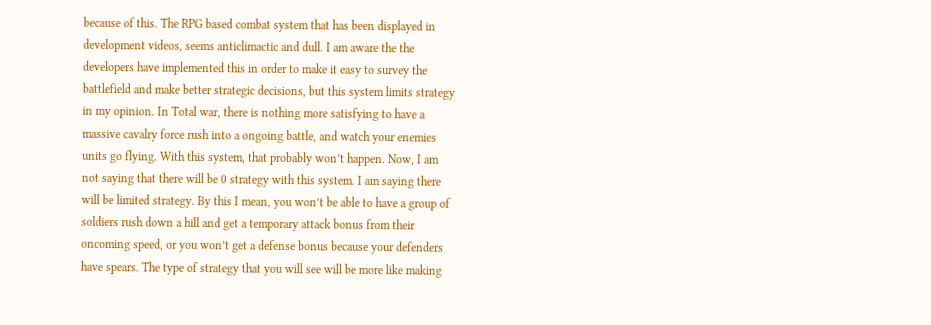because of this. The RPG based combat system that has been displayed in development videos, seems anticlimactic and dull. I am aware the the developers have implemented this in order to make it easy to survey the battlefield and make better strategic decisions, but this system limits strategy in my opinion. In Total war, there is nothing more satisfying to have a massive cavalry force rush into a ongoing battle, and watch your enemies units go flying. With this system, that probably won’t happen. Now, I am not saying that there will be 0 strategy with this system. I am saying there will be limited strategy. By this I mean, you won’t be able to have a group of soldiers rush down a hill and get a temporary attack bonus from their oncoming speed, or you won’t get a defense bonus because your defenders have spears. The type of strategy that you will see will be more like making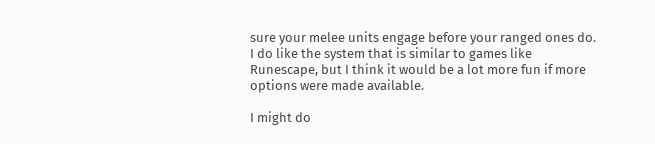sure your melee units engage before your ranged ones do. I do like the system that is similar to games like Runescape, but I think it would be a lot more fun if more options were made available.

I might do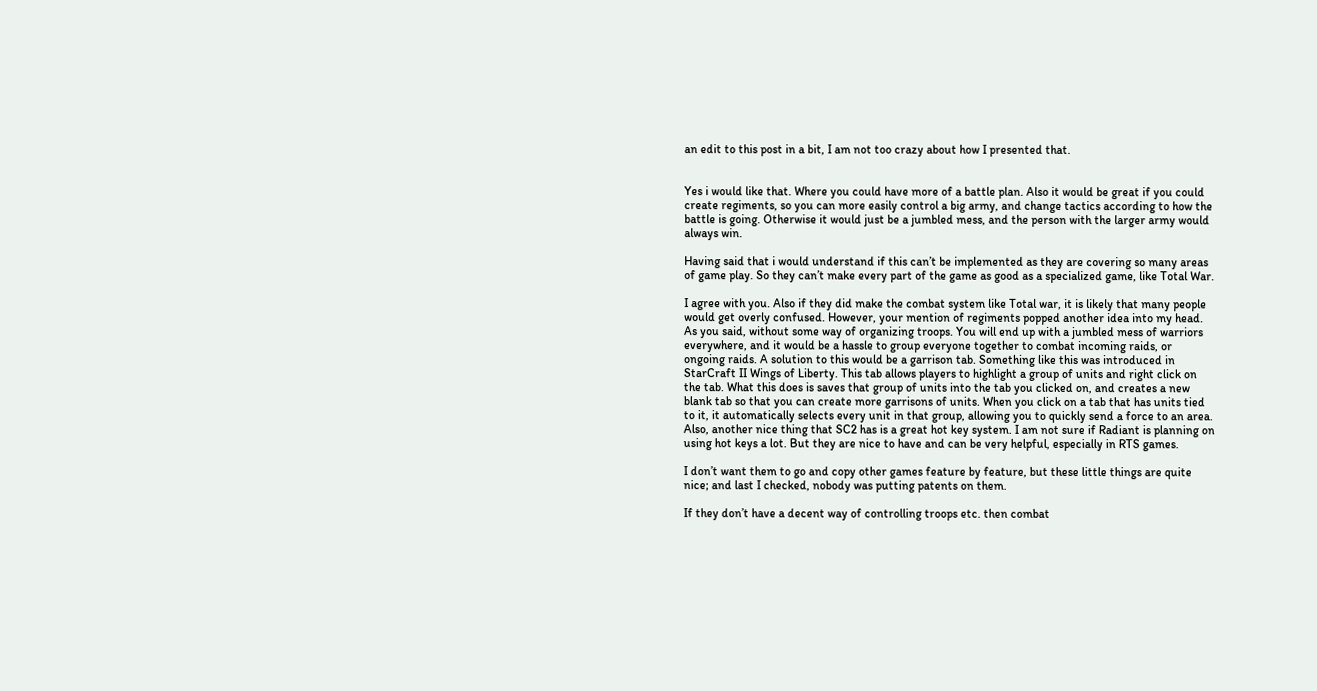an edit to this post in a bit, I am not too crazy about how I presented that.


Yes i would like that. Where you could have more of a battle plan. Also it would be great if you could create regiments, so you can more easily control a big army, and change tactics according to how the battle is going. Otherwise it would just be a jumbled mess, and the person with the larger army would always win.

Having said that i would understand if this can’t be implemented as they are covering so many areas of game play. So they can’t make every part of the game as good as a specialized game, like Total War.

I agree with you. Also if they did make the combat system like Total war, it is likely that many people would get overly confused. However, your mention of regiments popped another idea into my head. As you said, without some way of organizing troops. You will end up with a jumbled mess of warriors everywhere, and it would be a hassle to group everyone together to combat incoming raids, or ongoing raids. A solution to this would be a garrison tab. Something like this was introduced in StarCraft II Wings of Liberty. This tab allows players to highlight a group of units and right click on the tab. What this does is saves that group of units into the tab you clicked on, and creates a new blank tab so that you can create more garrisons of units. When you click on a tab that has units tied to it, it automatically selects every unit in that group, allowing you to quickly send a force to an area. Also, another nice thing that SC2 has is a great hot key system. I am not sure if Radiant is planning on using hot keys a lot. But they are nice to have and can be very helpful, especially in RTS games.

I don’t want them to go and copy other games feature by feature, but these little things are quite nice; and last I checked, nobody was putting patents on them.

If they don’t have a decent way of controlling troops etc. then combat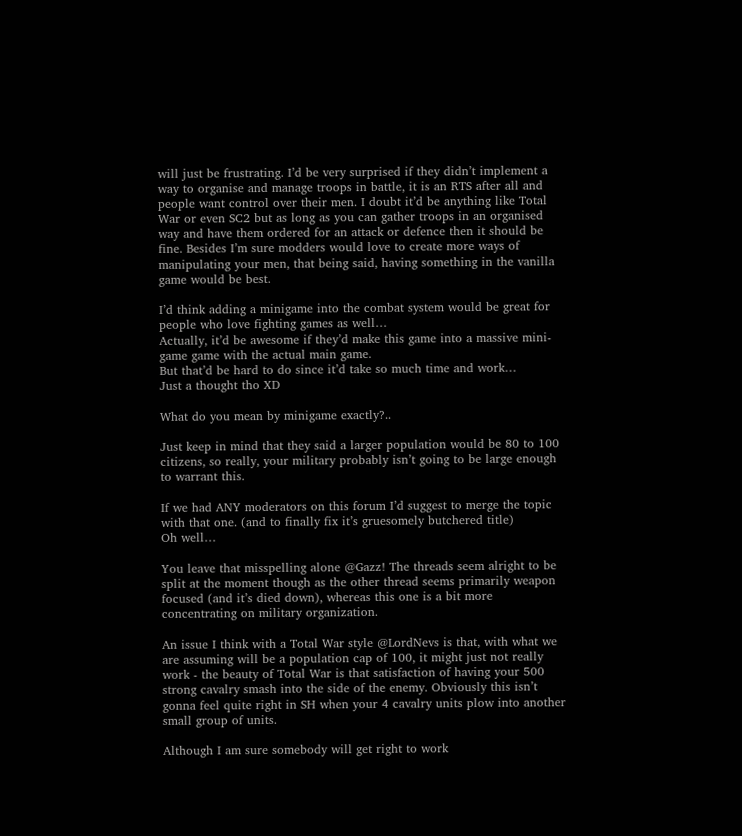will just be frustrating. I’d be very surprised if they didn’t implement a way to organise and manage troops in battle, it is an RTS after all and people want control over their men. I doubt it’d be anything like Total War or even SC2 but as long as you can gather troops in an organised way and have them ordered for an attack or defence then it should be fine. Besides I’m sure modders would love to create more ways of manipulating your men, that being said, having something in the vanilla game would be best.

I’d think adding a minigame into the combat system would be great for people who love fighting games as well…
Actually, it’d be awesome if they’d make this game into a massive mini-game game with the actual main game.
But that’d be hard to do since it’d take so much time and work…
Just a thought tho XD

What do you mean by minigame exactly?..

Just keep in mind that they said a larger population would be 80 to 100 citizens, so really, your military probably isn’t going to be large enough to warrant this.

If we had ANY moderators on this forum I’d suggest to merge the topic with that one. (and to finally fix it’s gruesomely butchered title)
Oh well…

You leave that misspelling alone @Gazz! The threads seem alright to be split at the moment though as the other thread seems primarily weapon focused (and it’s died down), whereas this one is a bit more concentrating on military organization.

An issue I think with a Total War style @LordNevs is that, with what we are assuming will be a population cap of 100, it might just not really work - the beauty of Total War is that satisfaction of having your 500 strong cavalry smash into the side of the enemy. Obviously this isn’t gonna feel quite right in SH when your 4 cavalry units plow into another small group of units.

Although I am sure somebody will get right to work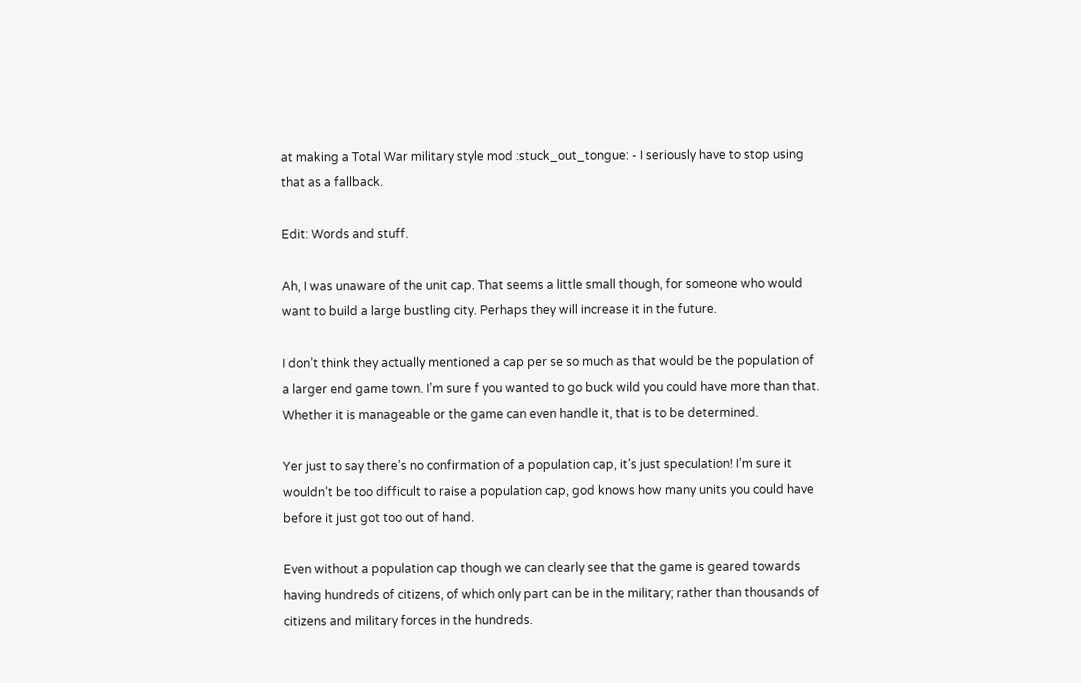at making a Total War military style mod :stuck_out_tongue: - I seriously have to stop using that as a fallback.

Edit: Words and stuff.

Ah, I was unaware of the unit cap. That seems a little small though, for someone who would want to build a large bustling city. Perhaps they will increase it in the future.

I don’t think they actually mentioned a cap per se so much as that would be the population of a larger end game town. I’m sure f you wanted to go buck wild you could have more than that. Whether it is manageable or the game can even handle it, that is to be determined.

Yer just to say there’s no confirmation of a population cap, it’s just speculation! I’m sure it wouldn’t be too difficult to raise a population cap, god knows how many units you could have before it just got too out of hand.

Even without a population cap though we can clearly see that the game is geared towards having hundreds of citizens, of which only part can be in the military; rather than thousands of citizens and military forces in the hundreds.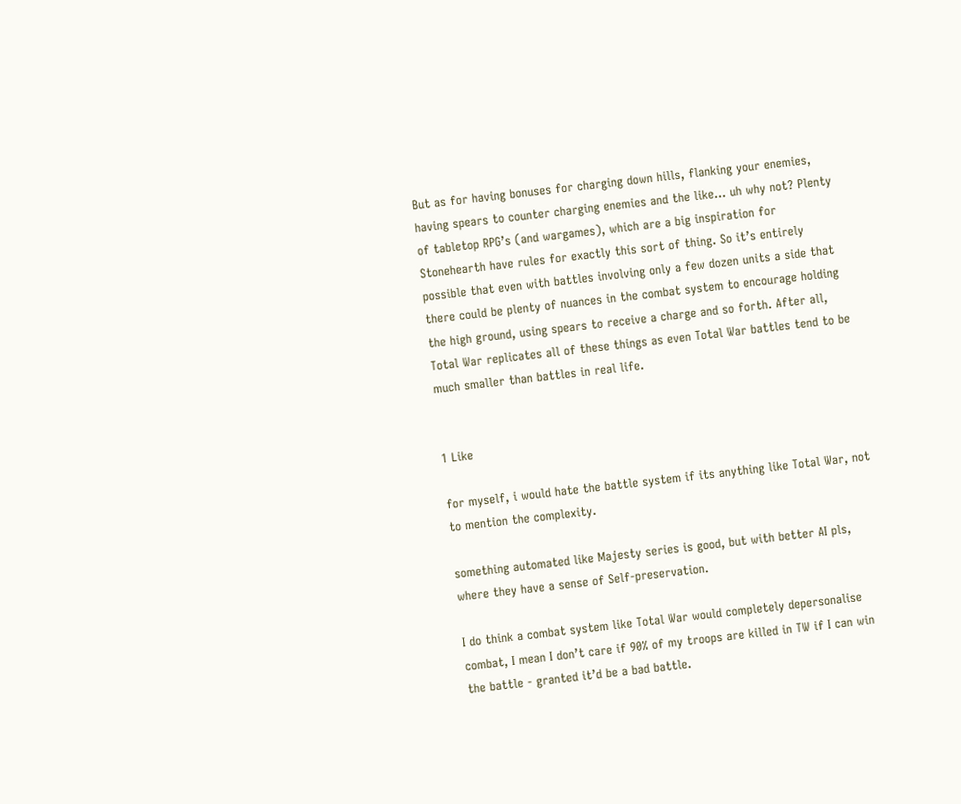But as for having bonuses for charging down hills, flanking your enemies, having spears to counter charging enemies and the like… uh why not? Plenty of tabletop RPG’s (and wargames), which are a big inspiration for Stonehearth have rules for exactly this sort of thing. So it’s entirely possible that even with battles involving only a few dozen units a side that there could be plenty of nuances in the combat system to encourage holding the high ground, using spears to receive a charge and so forth. After all, Total War replicates all of these things as even Total War battles tend to be much smaller than battles in real life.


1 Like

for myself, i would hate the battle system if its anything like Total War, not to mention the complexity.

something automated like Majesty series is good, but with better AI pls, where they have a sense of Self-preservation.

I do think a combat system like Total War would completely depersonalise combat, I mean I don’t care if 90% of my troops are killed in TW if I can win the battle - granted it’d be a bad battle.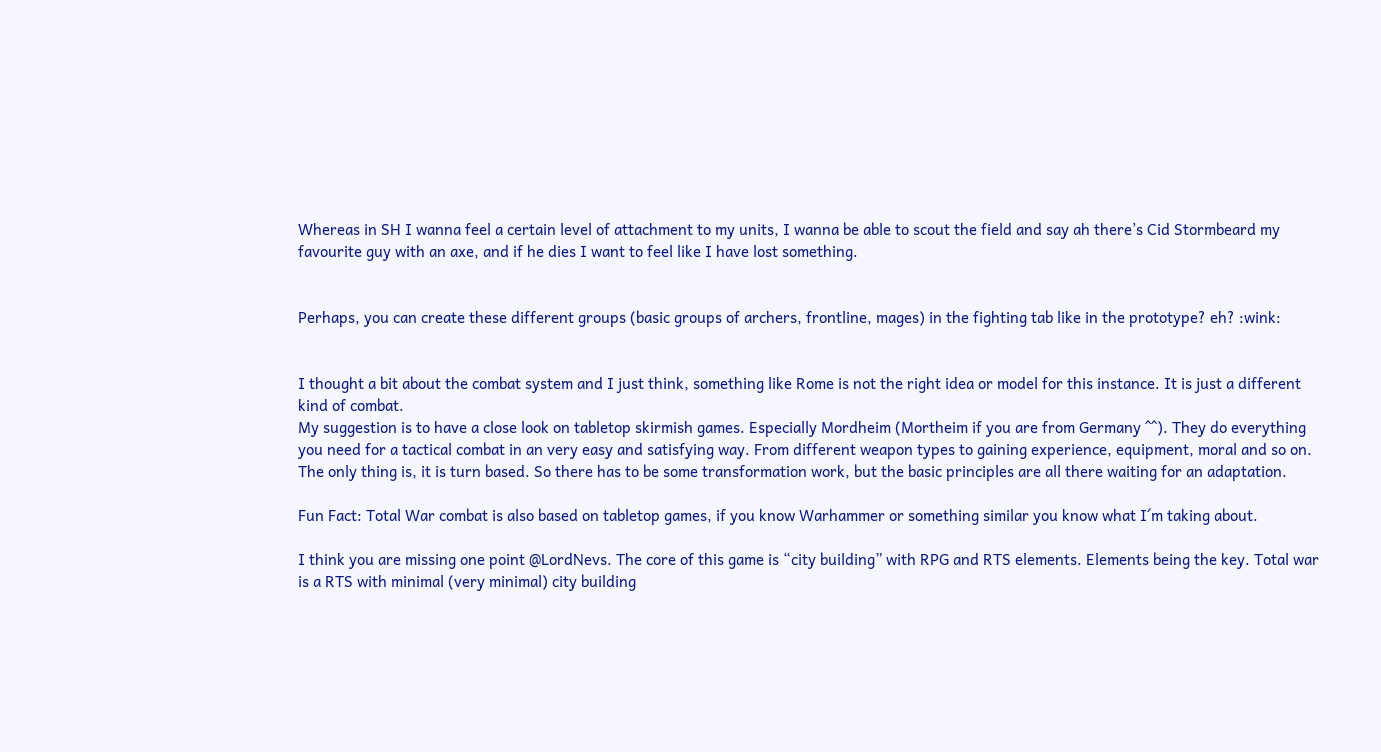Whereas in SH I wanna feel a certain level of attachment to my units, I wanna be able to scout the field and say ah there’s Cid Stormbeard my favourite guy with an axe, and if he dies I want to feel like I have lost something.


Perhaps, you can create these different groups (basic groups of archers, frontline, mages) in the fighting tab like in the prototype? eh? :wink:


I thought a bit about the combat system and I just think, something like Rome is not the right idea or model for this instance. It is just a different kind of combat.
My suggestion is to have a close look on tabletop skirmish games. Especially Mordheim (Mortheim if you are from Germany ^^). They do everything you need for a tactical combat in an very easy and satisfying way. From different weapon types to gaining experience, equipment, moral and so on.
The only thing is, it is turn based. So there has to be some transformation work, but the basic principles are all there waiting for an adaptation.

Fun Fact: Total War combat is also based on tabletop games, if you know Warhammer or something similar you know what I´m taking about.

I think you are missing one point @LordNevs. The core of this game is “city building” with RPG and RTS elements. Elements being the key. Total war is a RTS with minimal (very minimal) city building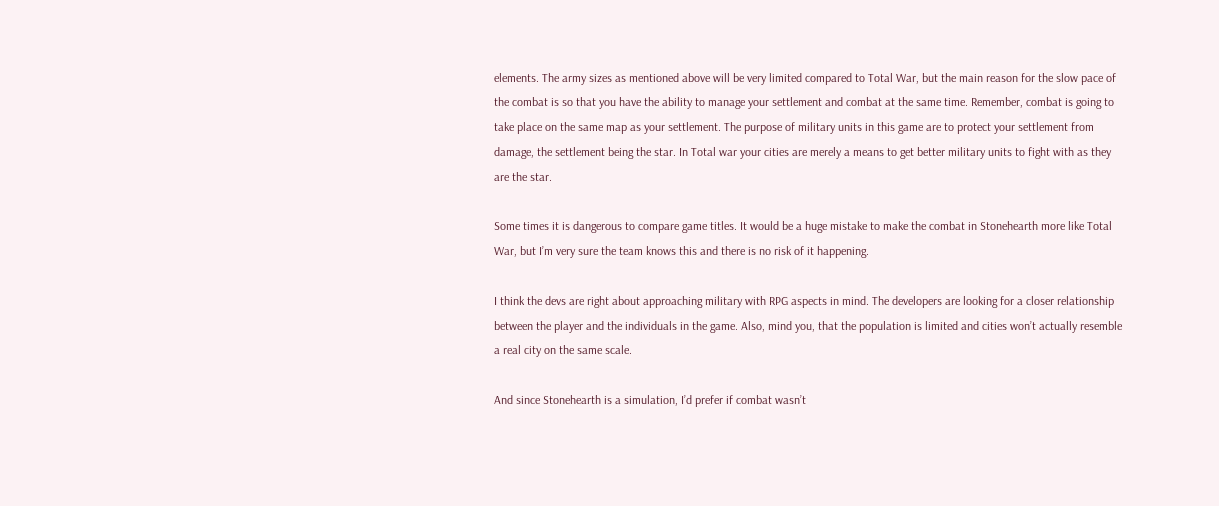elements. The army sizes as mentioned above will be very limited compared to Total War, but the main reason for the slow pace of the combat is so that you have the ability to manage your settlement and combat at the same time. Remember, combat is going to take place on the same map as your settlement. The purpose of military units in this game are to protect your settlement from damage, the settlement being the star. In Total war your cities are merely a means to get better military units to fight with as they are the star.

Some times it is dangerous to compare game titles. It would be a huge mistake to make the combat in Stonehearth more like Total War, but I’m very sure the team knows this and there is no risk of it happening.

I think the devs are right about approaching military with RPG aspects in mind. The developers are looking for a closer relationship between the player and the individuals in the game. Also, mind you, that the population is limited and cities won’t actually resemble a real city on the same scale.

And since Stonehearth is a simulation, I’d prefer if combat wasn’t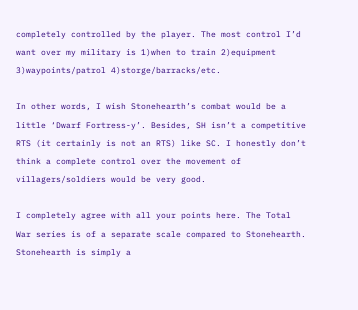completely controlled by the player. The most control I’d want over my military is 1)when to train 2)equipment 3)waypoints/patrol 4)storge/barracks/etc.

In other words, I wish Stonehearth’s combat would be a little ‘Dwarf Fortress-y’. Besides, SH isn’t a competitive RTS (it certainly is not an RTS) like SC. I honestly don’t think a complete control over the movement of villagers/soldiers would be very good.

I completely agree with all your points here. The Total War series is of a separate scale compared to Stonehearth. Stonehearth is simply a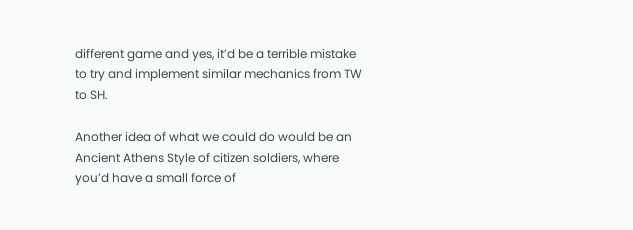different game and yes, it’d be a terrible mistake to try and implement similar mechanics from TW to SH.

Another idea of what we could do would be an Ancient Athens Style of citizen soldiers, where you’d have a small force of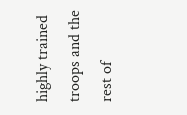highly trained troops and the rest of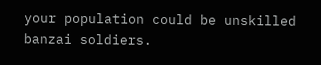your population could be unskilled banzai soldiers.